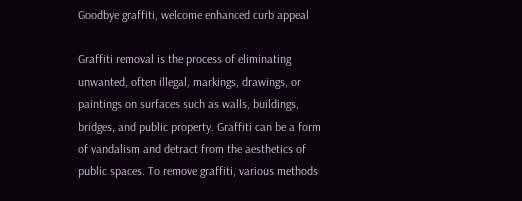Goodbye graffiti, welcome enhanced curb appeal

Graffiti removal is the process of eliminating unwanted, often illegal, markings, drawings, or paintings on surfaces such as walls, buildings, bridges, and public property. Graffiti can be a form of vandalism and detract from the aesthetics of public spaces. To remove graffiti, various methods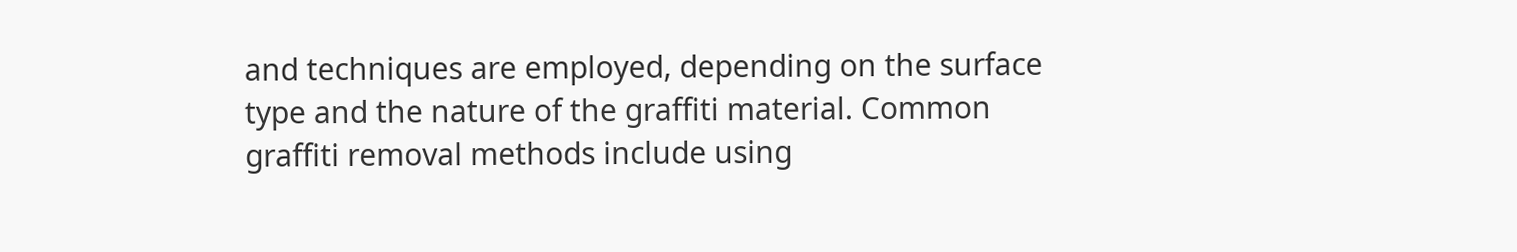and techniques are employed, depending on the surface type and the nature of the graffiti material. Common graffiti removal methods include using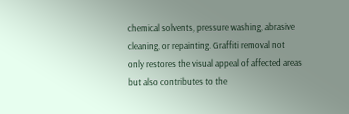chemical solvents, pressure washing, abrasive cleaning, or repainting. Graffiti removal not only restores the visual appeal of affected areas but also contributes to the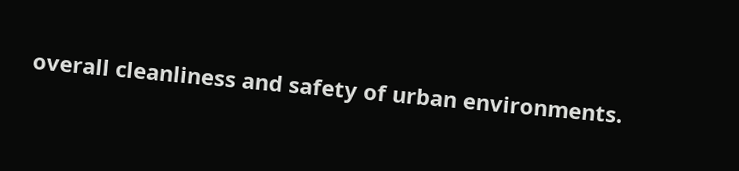overall cleanliness and safety of urban environments.